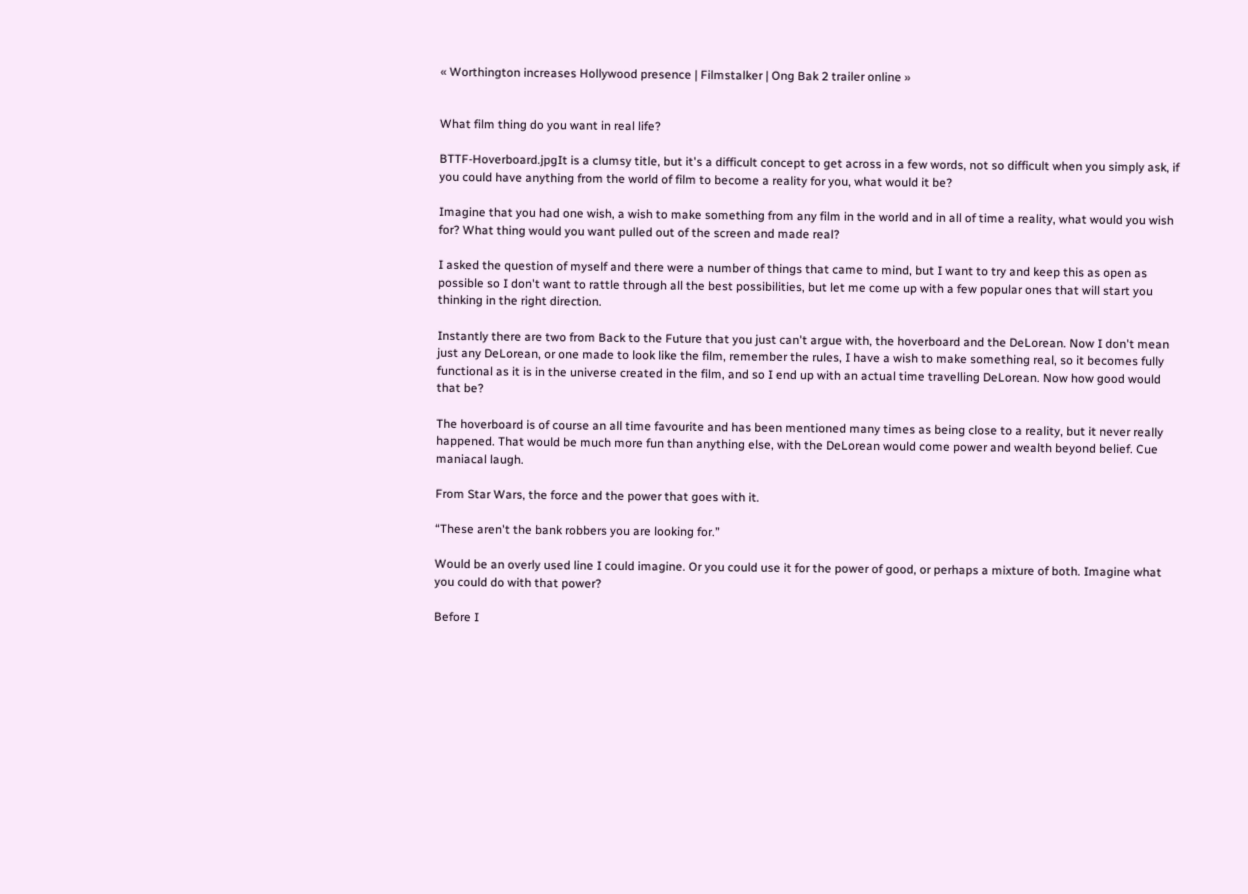« Worthington increases Hollywood presence | Filmstalker | Ong Bak 2 trailer online »


What film thing do you want in real life?

BTTF-Hoverboard.jpgIt is a clumsy title, but it's a difficult concept to get across in a few words, not so difficult when you simply ask, if you could have anything from the world of film to become a reality for you, what would it be?

Imagine that you had one wish, a wish to make something from any film in the world and in all of time a reality, what would you wish for? What thing would you want pulled out of the screen and made real?

I asked the question of myself and there were a number of things that came to mind, but I want to try and keep this as open as possible so I don't want to rattle through all the best possibilities, but let me come up with a few popular ones that will start you thinking in the right direction.

Instantly there are two from Back to the Future that you just can't argue with, the hoverboard and the DeLorean. Now I don't mean just any DeLorean, or one made to look like the film, remember the rules, I have a wish to make something real, so it becomes fully functional as it is in the universe created in the film, and so I end up with an actual time travelling DeLorean. Now how good would that be?

The hoverboard is of course an all time favourite and has been mentioned many times as being close to a reality, but it never really happened. That would be much more fun than anything else, with the DeLorean would come power and wealth beyond belief. Cue maniacal laugh.

From Star Wars, the force and the power that goes with it.

“These aren't the bank robbers you are looking for.”

Would be an overly used line I could imagine. Or you could use it for the power of good, or perhaps a mixture of both. Imagine what you could do with that power?

Before I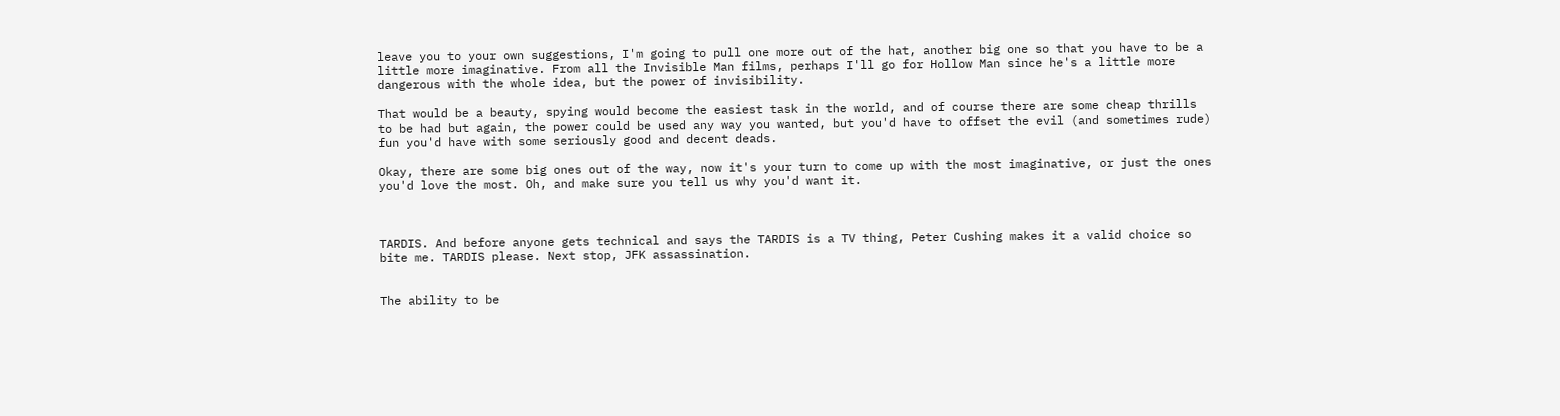leave you to your own suggestions, I'm going to pull one more out of the hat, another big one so that you have to be a little more imaginative. From all the Invisible Man films, perhaps I'll go for Hollow Man since he's a little more dangerous with the whole idea, but the power of invisibility.

That would be a beauty, spying would become the easiest task in the world, and of course there are some cheap thrills to be had but again, the power could be used any way you wanted, but you'd have to offset the evil (and sometimes rude) fun you'd have with some seriously good and decent deads.

Okay, there are some big ones out of the way, now it's your turn to come up with the most imaginative, or just the ones you'd love the most. Oh, and make sure you tell us why you'd want it.



TARDIS. And before anyone gets technical and says the TARDIS is a TV thing, Peter Cushing makes it a valid choice so bite me. TARDIS please. Next stop, JFK assassination.


The ability to be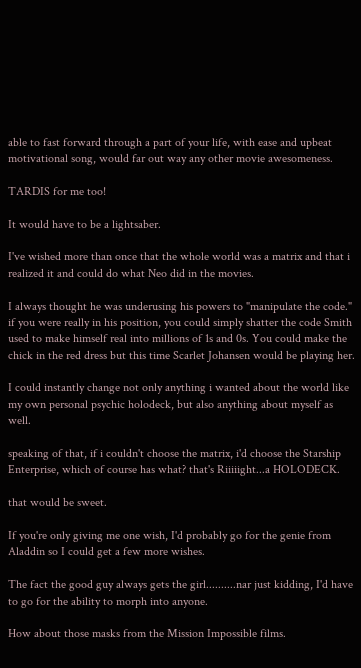able to fast forward through a part of your life, with ease and upbeat motivational song, would far out way any other movie awesomeness.

TARDIS for me too!

It would have to be a lightsaber.

I've wished more than once that the whole world was a matrix and that i realized it and could do what Neo did in the movies.

I always thought he was underusing his powers to "manipulate the code." if you were really in his position, you could simply shatter the code Smith used to make himself real into millions of 1s and 0s. You could make the chick in the red dress but this time Scarlet Johansen would be playing her.

I could instantly change not only anything i wanted about the world like my own personal psychic holodeck, but also anything about myself as well.

speaking of that, if i couldn't choose the matrix, i'd choose the Starship Enterprise, which of course has what? that's Riiiiight...a HOLODECK.

that would be sweet.

If you're only giving me one wish, I'd probably go for the genie from Aladdin so I could get a few more wishes.

The fact the good guy always gets the girl..........nar just kidding, I'd have to go for the ability to morph into anyone.

How about those masks from the Mission Impossible films.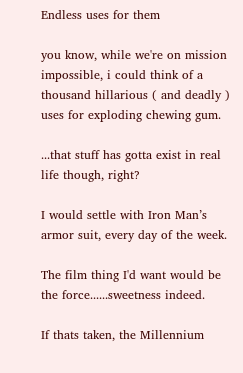Endless uses for them

you know, while we're on mission impossible, i could think of a thousand hillarious ( and deadly ) uses for exploding chewing gum.

...that stuff has gotta exist in real life though, right?

I would settle with Iron Man’s armor suit, every day of the week.

The film thing I'd want would be the force......sweetness indeed.

If thats taken, the Millennium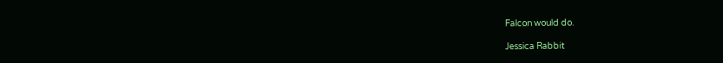Falcon would do.

Jessica Rabbit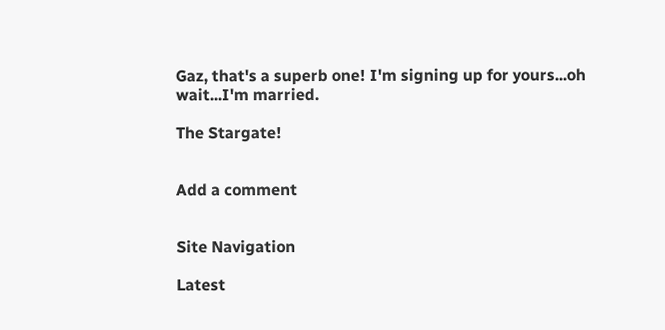Gaz, that's a superb one! I'm signing up for yours...oh wait...I'm married.

The Stargate!


Add a comment


Site Navigation

Latest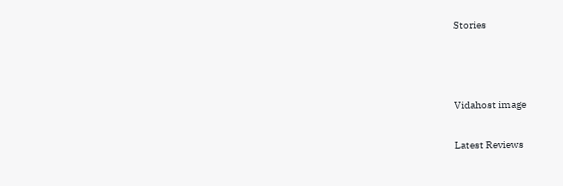Stories



Vidahost image

Latest Reviews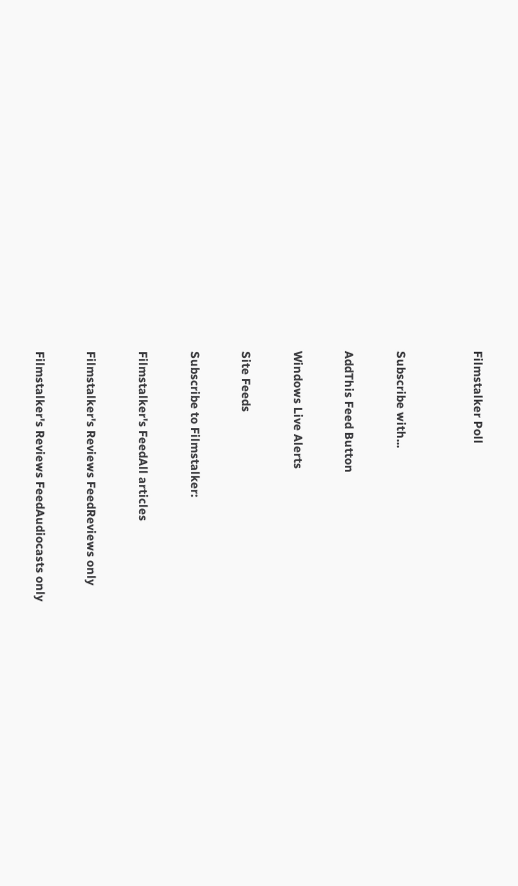Filmstalker Poll


Subscribe with...

AddThis Feed Button

Windows Live Alerts

Site Feeds

Subscribe to Filmstalker:

Filmstalker's FeedAll articles

Filmstalker's Reviews FeedReviews only

Filmstalker's Reviews FeedAudiocasts only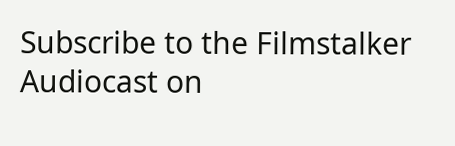Subscribe to the Filmstalker Audiocast on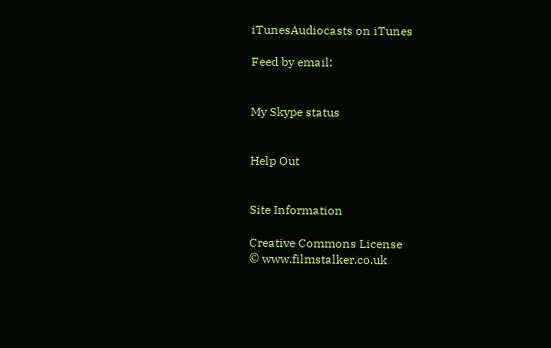iTunesAudiocasts on iTunes

Feed by email:


My Skype status


Help Out


Site Information

Creative Commons License
© www.filmstalker.co.uk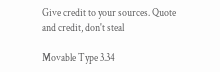Give credit to your sources. Quote and credit, don't steal

Movable Type 3.34